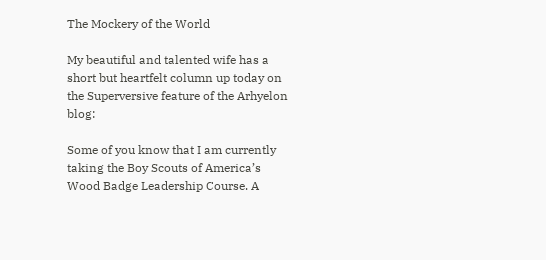The Mockery of the World

My beautiful and talented wife has a short but heartfelt column up today on the Superversive feature of the Arhyelon blog:

Some of you know that I am currently taking the Boy Scouts of America’s Wood Badge Leadership Course. A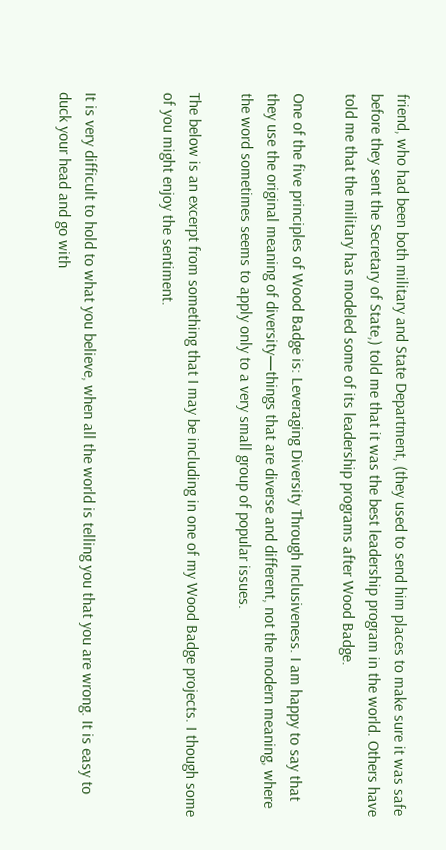friend, who had been both military and State Department, (they used to send him places to make sure it was safe before they sent the Secretary of State,) told me that it was the best leadership program in the world. Others have told me that the military has modeled some of its leadership programs after Wood Badge.

One of the five principles of Wood Badge is: Leveraging Diversity Through Inclusiveness. I am happy to say that they use the original meaning of diversity—things that are diverse and different, not the modern meaning, where the word sometimes seems to apply only to a very small group of popular issues.

The below is an excerpt from something that I may be including in one of my Wood Badge projects. I though some of you might enjoy the sentiment.


It is very difficult to hold to what you believe, when all the world is telling you that you are wrong. It is easy to duck your head and go with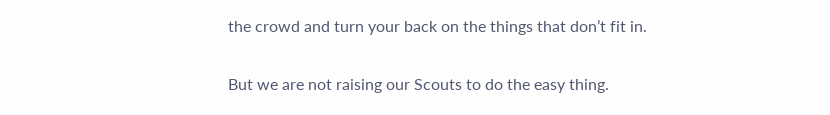the crowd and turn your back on the things that don’t fit in.

But we are not raising our Scouts to do the easy thing.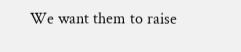We want them to raise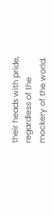their heads with pride, regardless of the mockery of the world.